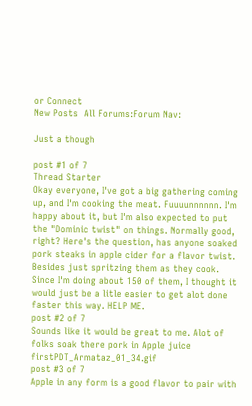or Connect
New Posts  All Forums:Forum Nav:

Just a though

post #1 of 7
Thread Starter
Okay everyone, I've got a big gathering coming up, and I'm cooking the meat. Fuuuunnnnnn. I'm happy about it, but I'm also expected to put the "Dominic twist" on things. Normally good, right? Here's the question, has anyone soaked pork steaks in apple cider for a flavor twist. Besides just spritzing them as they cook. Since I'm doing about 150 of them, I thought it would just be a litle easier to get alot done faster this way. HELP ME.
post #2 of 7
Sounds like it would be great to me. Alot of folks soak there pork in Apple juice firstPDT_Armataz_01_34.gif
post #3 of 7
Apple in any form is a good flavor to pair with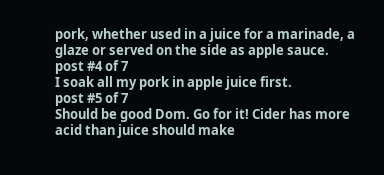pork, whether used in a juice for a marinade, a glaze or served on the side as apple sauce.
post #4 of 7
I soak all my pork in apple juice first.
post #5 of 7
Should be good Dom. Go for it! Cider has more acid than juice should make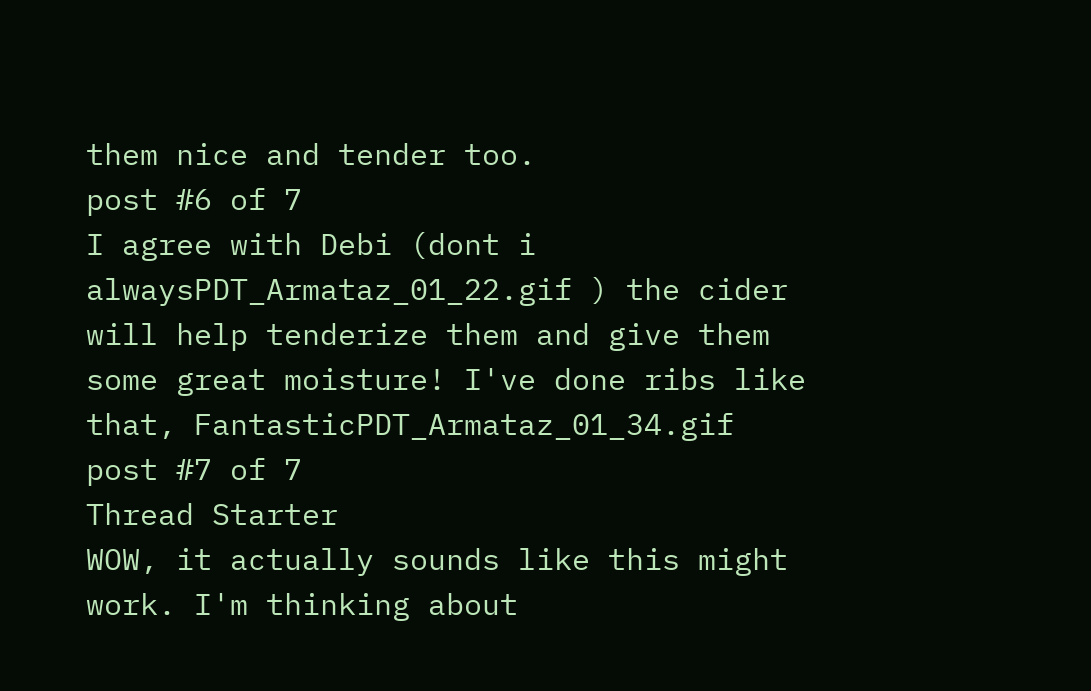them nice and tender too.
post #6 of 7
I agree with Debi (dont i alwaysPDT_Armataz_01_22.gif ) the cider will help tenderize them and give them some great moisture! I've done ribs like that, FantasticPDT_Armataz_01_34.gif
post #7 of 7
Thread Starter
WOW, it actually sounds like this might work. I'm thinking about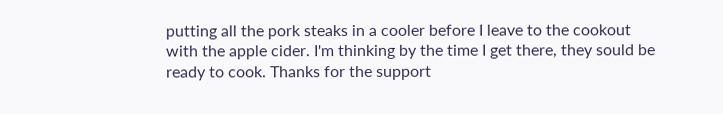putting all the pork steaks in a cooler before I leave to the cookout with the apple cider. I'm thinking by the time I get there, they sould be ready to cook. Thanks for the support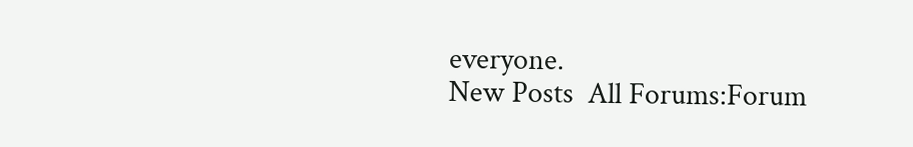everyone.
New Posts  All Forums:Forum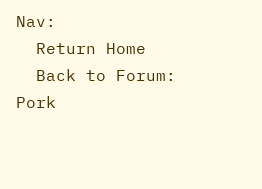Nav:
  Return Home
  Back to Forum: Pork